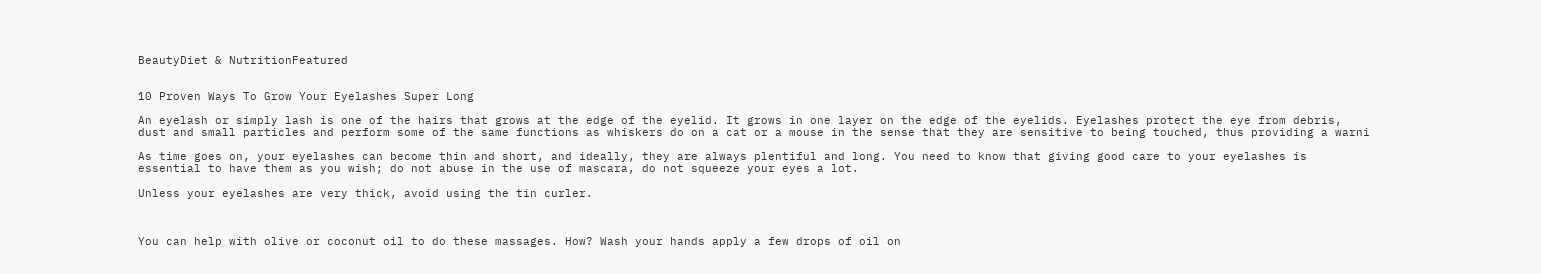BeautyDiet & NutritionFeatured


10 Proven Ways To Grow Your Eyelashes Super Long

An eyelash or simply lash is one of the hairs that grows at the edge of the eyelid. It grows in one layer on the edge of the eyelids. Eyelashes protect the eye from debris, dust and small particles and perform some of the same functions as whiskers do on a cat or a mouse in the sense that they are sensitive to being touched, thus providing a warni

As time goes on, your eyelashes can become thin and short, and ideally, they are always plentiful and long. You need to know that giving good care to your eyelashes is essential to have them as you wish; do not abuse in the use of mascara, do not squeeze your eyes a lot.

Unless your eyelashes are very thick, avoid using the tin curler.



You can help with olive or coconut oil to do these massages. How? Wash your hands apply a few drops of oil on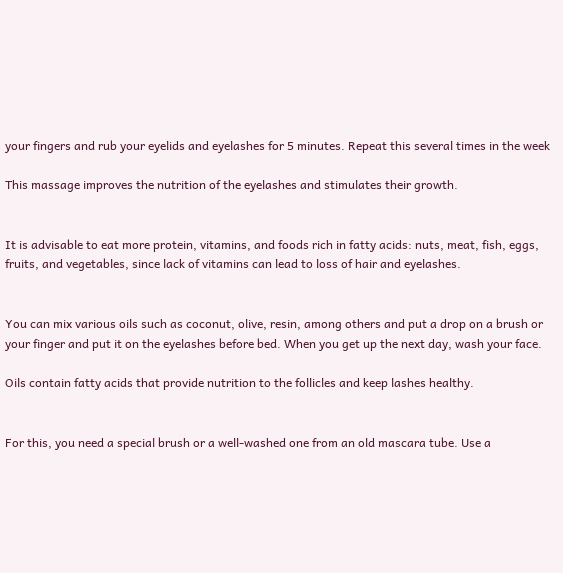your fingers and rub your eyelids and eyelashes for 5 minutes. Repeat this several times in the week

This massage improves the nutrition of the eyelashes and stimulates their growth.


It is advisable to eat more protein, vitamins, and foods rich in fatty acids: nuts, meat, fish, eggs, fruits, and vegetables, since lack of vitamins can lead to loss of hair and eyelashes.


You can mix various oils such as coconut, olive, resin, among others and put a drop on a brush or your finger and put it on the eyelashes before bed. When you get up the next day, wash your face.

Oils contain fatty acids that provide nutrition to the follicles and keep lashes healthy.


For this, you need a special brush or a well-washed one from an old mascara tube. Use a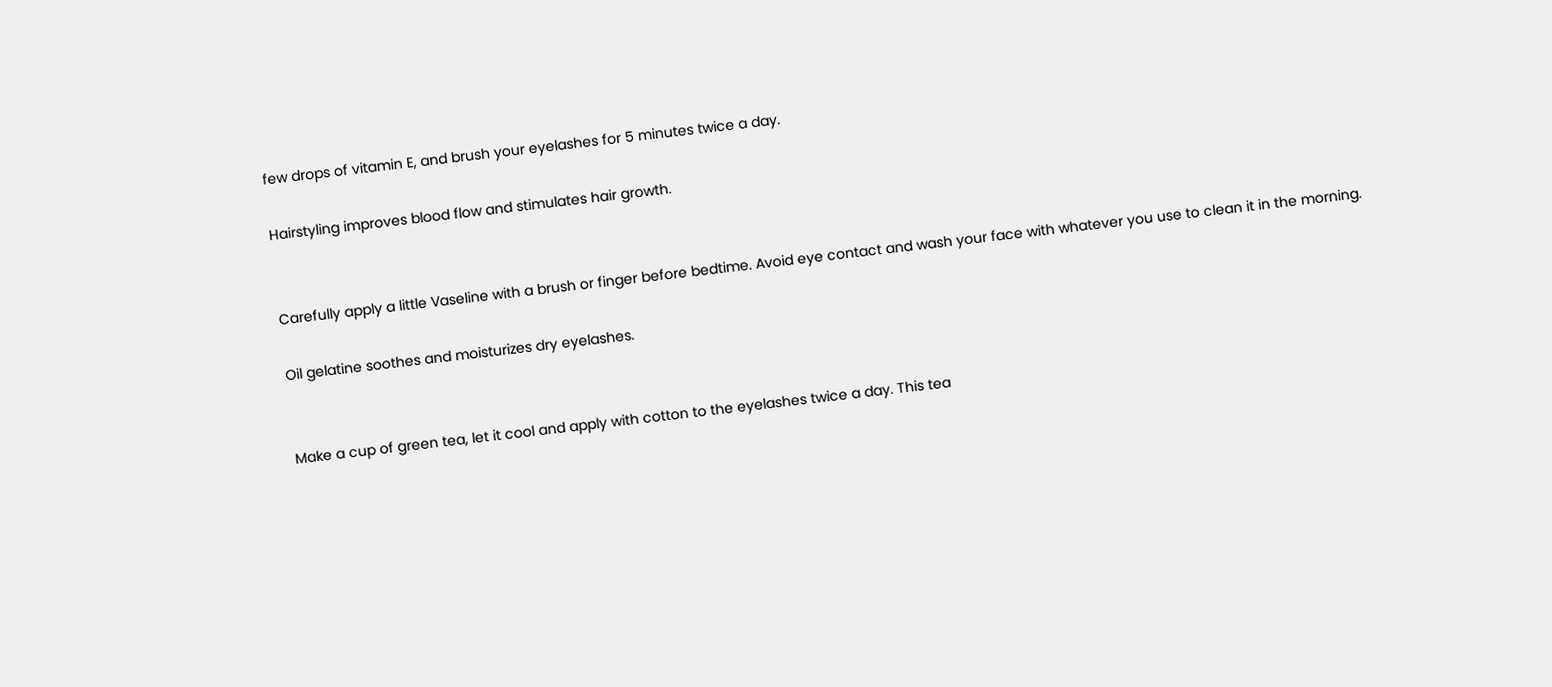few drops of vitamin E, and brush your eyelashes for 5 minutes twice a day.

Hairstyling improves blood flow and stimulates hair growth.


Carefully apply a little Vaseline with a brush or finger before bedtime. Avoid eye contact and wash your face with whatever you use to clean it in the morning.

Oil gelatine soothes and moisturizes dry eyelashes.


Make a cup of green tea, let it cool and apply with cotton to the eyelashes twice a day. This tea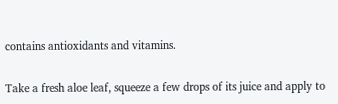contains antioxidants and vitamins.


Take a fresh aloe leaf, squeeze a few drops of its juice and apply to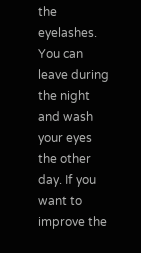the eyelashes. You can leave during the night and wash your eyes the other day. If you want to improve the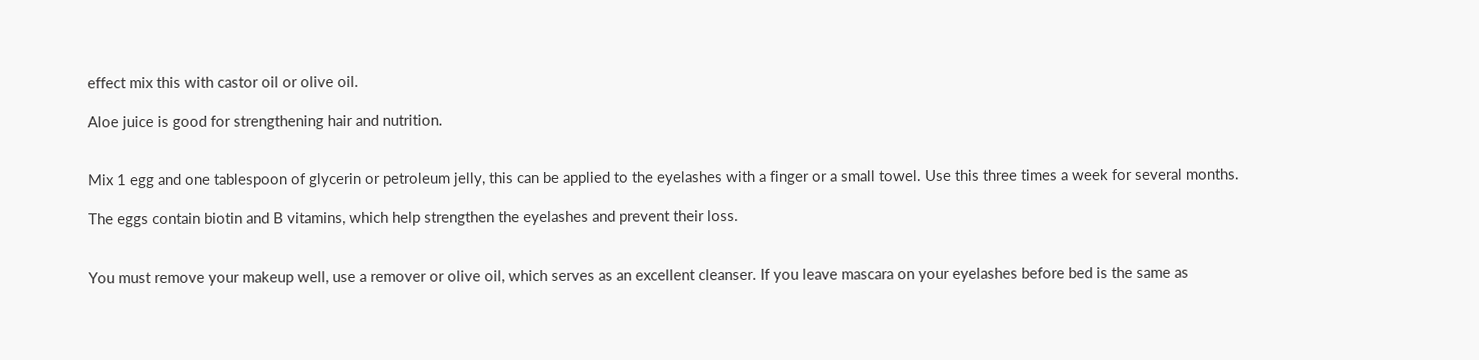effect mix this with castor oil or olive oil.

Aloe juice is good for strengthening hair and nutrition.


Mix 1 egg and one tablespoon of glycerin or petroleum jelly, this can be applied to the eyelashes with a finger or a small towel. Use this three times a week for several months.

The eggs contain biotin and B vitamins, which help strengthen the eyelashes and prevent their loss.


You must remove your makeup well, use a remover or olive oil, which serves as an excellent cleanser. If you leave mascara on your eyelashes before bed is the same as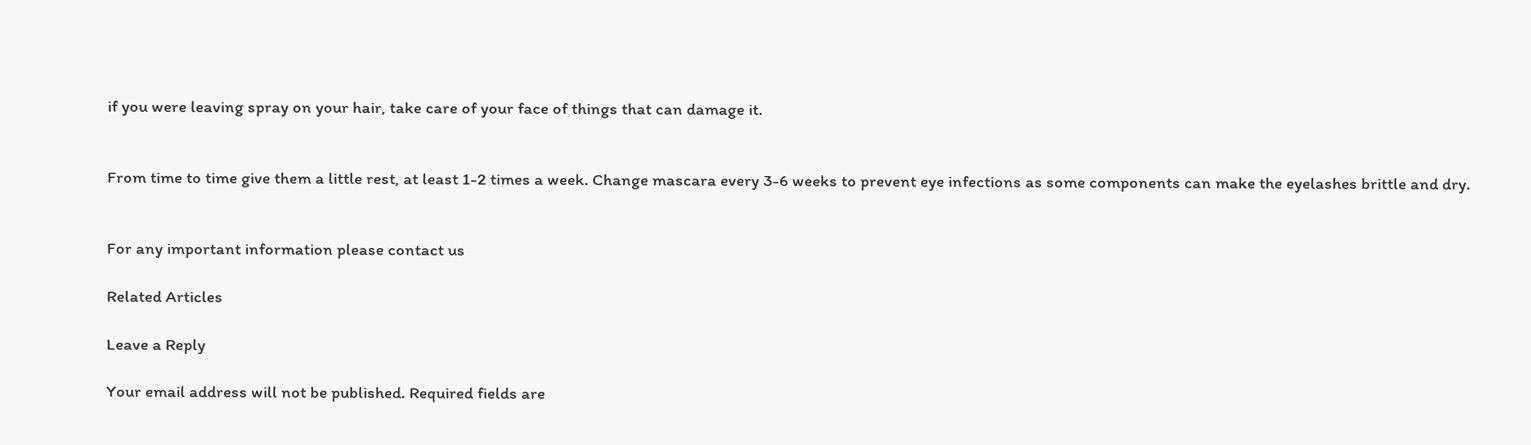if you were leaving spray on your hair, take care of your face of things that can damage it.


From time to time give them a little rest, at least 1-2 times a week. Change mascara every 3-6 weeks to prevent eye infections as some components can make the eyelashes brittle and dry.


For any important information please contact us

Related Articles

Leave a Reply

Your email address will not be published. Required fields are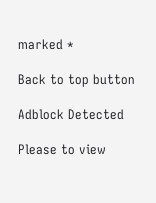marked *

Back to top button

Adblock Detected

Please to view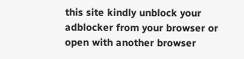this site kindly unblock your adblocker from your browser or open with another browser